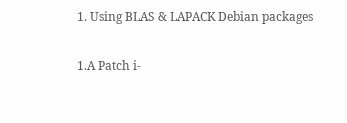1. Using BLAS & LAPACK Debian packages

1.A Patch i-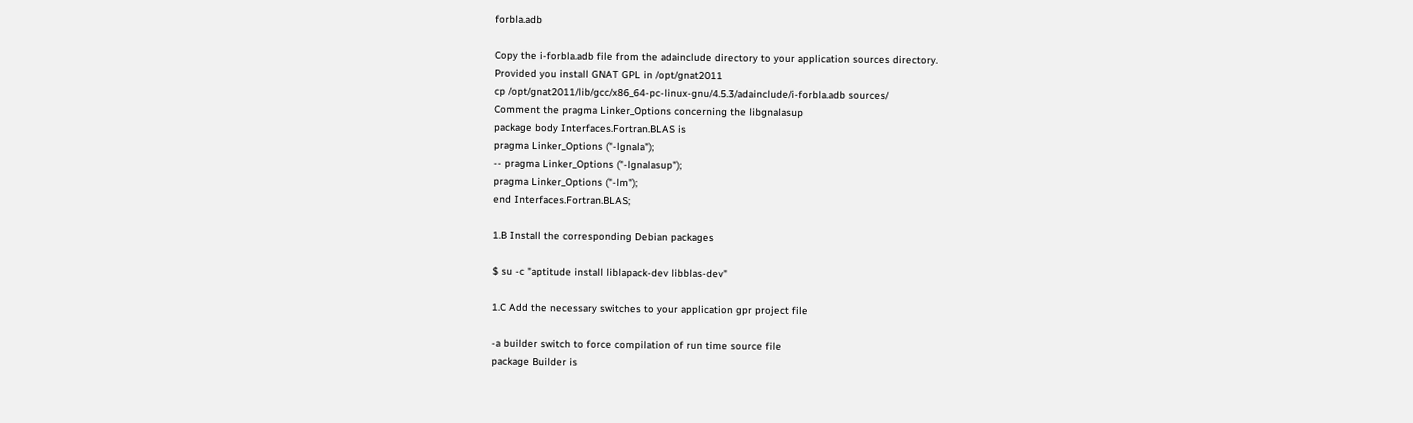forbla.adb

Copy the i-forbla.adb file from the adainclude directory to your application sources directory.
Provided you install GNAT GPL in /opt/gnat2011
cp /opt/gnat2011/lib/gcc/x86_64-pc-linux-gnu/4.5.3/adainclude/i-forbla.adb sources/
Comment the pragma Linker_Options concerning the libgnalasup
package body Interfaces.Fortran.BLAS is
pragma Linker_Options ("-lgnala");
-- pragma Linker_Options ("-lgnalasup");
pragma Linker_Options ("-lm");
end Interfaces.Fortran.BLAS;

1.B Install the corresponding Debian packages

$ su -c "aptitude install liblapack-dev libblas-dev"

1.C Add the necessary switches to your application gpr project file

-a builder switch to force compilation of run time source file
package Builder is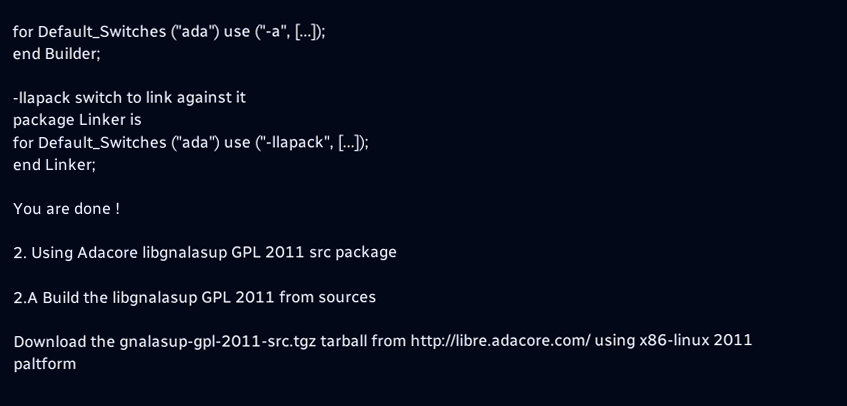for Default_Switches ("ada") use ("-a", [...]);
end Builder;

-llapack switch to link against it
package Linker is
for Default_Switches ("ada") use ("-llapack", [...]);
end Linker;

You are done !

2. Using Adacore libgnalasup GPL 2011 src package

2.A Build the libgnalasup GPL 2011 from sources

Download the gnalasup-gpl-2011-src.tgz tarball from http://libre.adacore.com/ using x86-linux 2011 paltform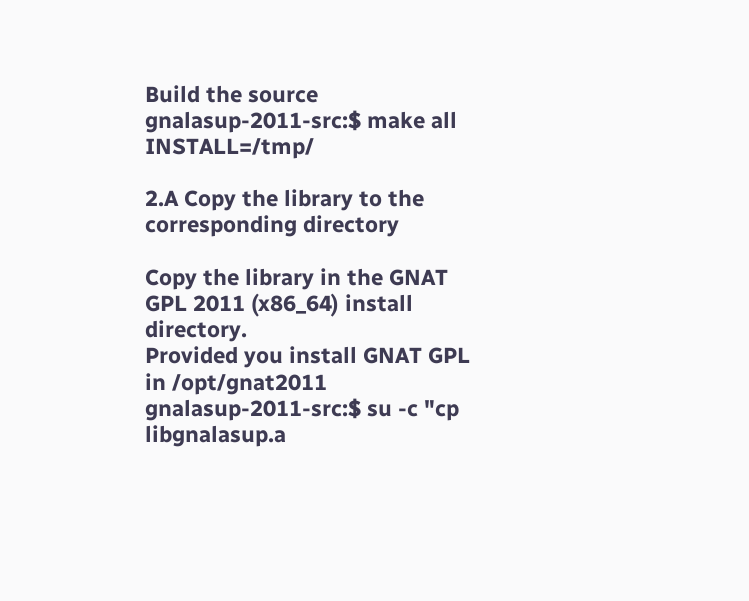Build the source
gnalasup-2011-src:$ make all INSTALL=/tmp/

2.A Copy the library to the corresponding directory

Copy the library in the GNAT GPL 2011 (x86_64) install directory.
Provided you install GNAT GPL in /opt/gnat2011
gnalasup-2011-src:$ su -c "cp libgnalasup.a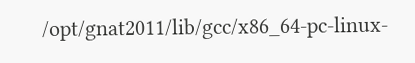/opt/gnat2011/lib/gcc/x86_64-pc-linux-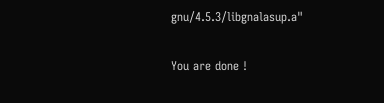gnu/4.5.3/libgnalasup.a"

You are done !